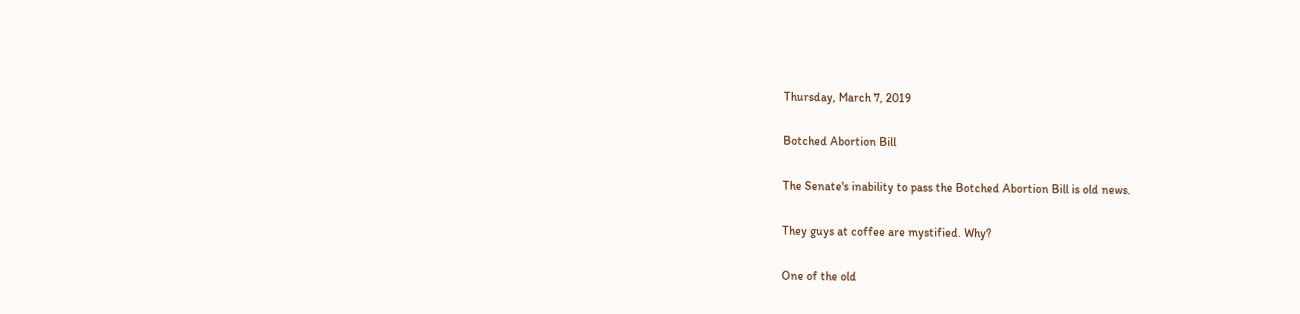Thursday, March 7, 2019

Botched Abortion Bill

The Senate's inability to pass the Botched Abortion Bill is old news.

They guys at coffee are mystified. Why?

One of the old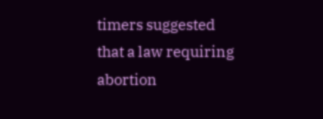timers suggested that a law requiring abortion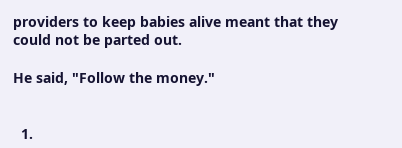providers to keep babies alive meant that they could not be parted out.

He said, "Follow the money."


  1.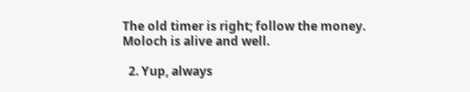The old timer is right; follow the money. Moloch is alive and well.

  2. Yup, always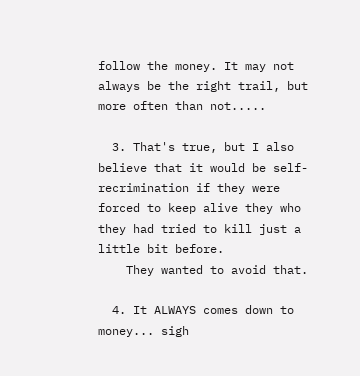follow the money. It may not always be the right trail, but more often than not.....

  3. That's true, but I also believe that it would be self-recrimination if they were forced to keep alive they who they had tried to kill just a little bit before.
    They wanted to avoid that.

  4. It ALWAYS comes down to money... sigh